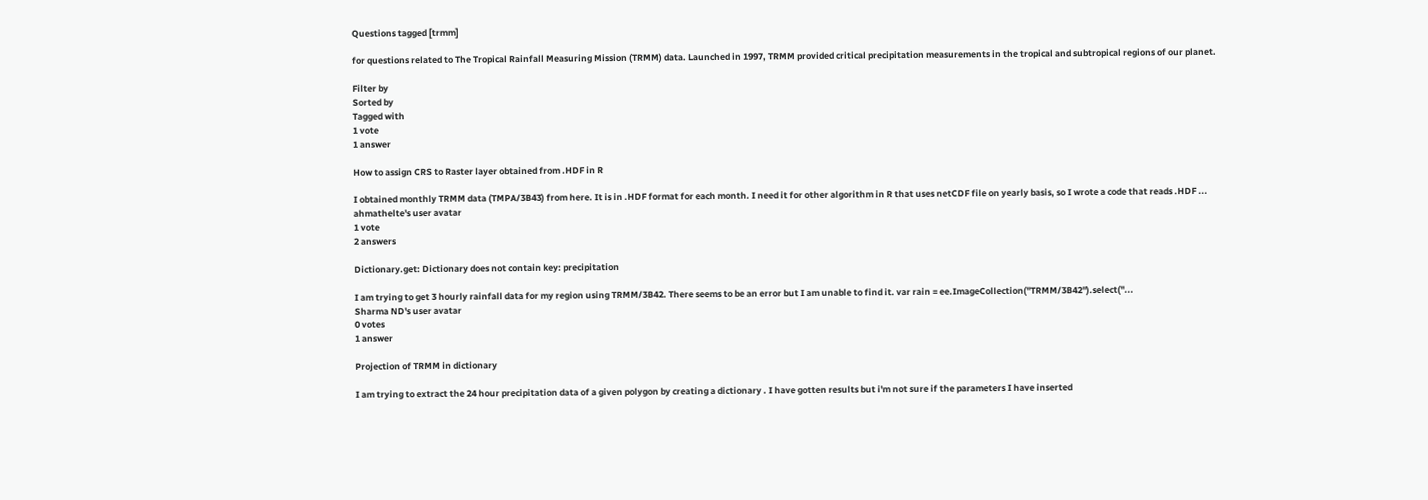Questions tagged [trmm]

for questions related to The Tropical Rainfall Measuring Mission (TRMM) data. Launched in 1997, TRMM provided critical precipitation measurements in the tropical and subtropical regions of our planet.

Filter by
Sorted by
Tagged with
1 vote
1 answer

How to assign CRS to Raster layer obtained from .HDF in R

I obtained monthly TRMM data (TMPA/3B43) from here. It is in .HDF format for each month. I need it for other algorithm in R that uses netCDF file on yearly basis, so I wrote a code that reads .HDF ...
ahmathelte's user avatar
1 vote
2 answers

Dictionary.get: Dictionary does not contain key: precipitation

I am trying to get 3 hourly rainfall data for my region using TRMM/3B42. There seems to be an error but I am unable to find it. var rain = ee.ImageCollection("TRMM/3B42").select("...
Sharma ND's user avatar
0 votes
1 answer

Projection of TRMM in dictionary

I am trying to extract the 24 hour precipitation data of a given polygon by creating a dictionary . I have gotten results but i'm not sure if the parameters I have inserted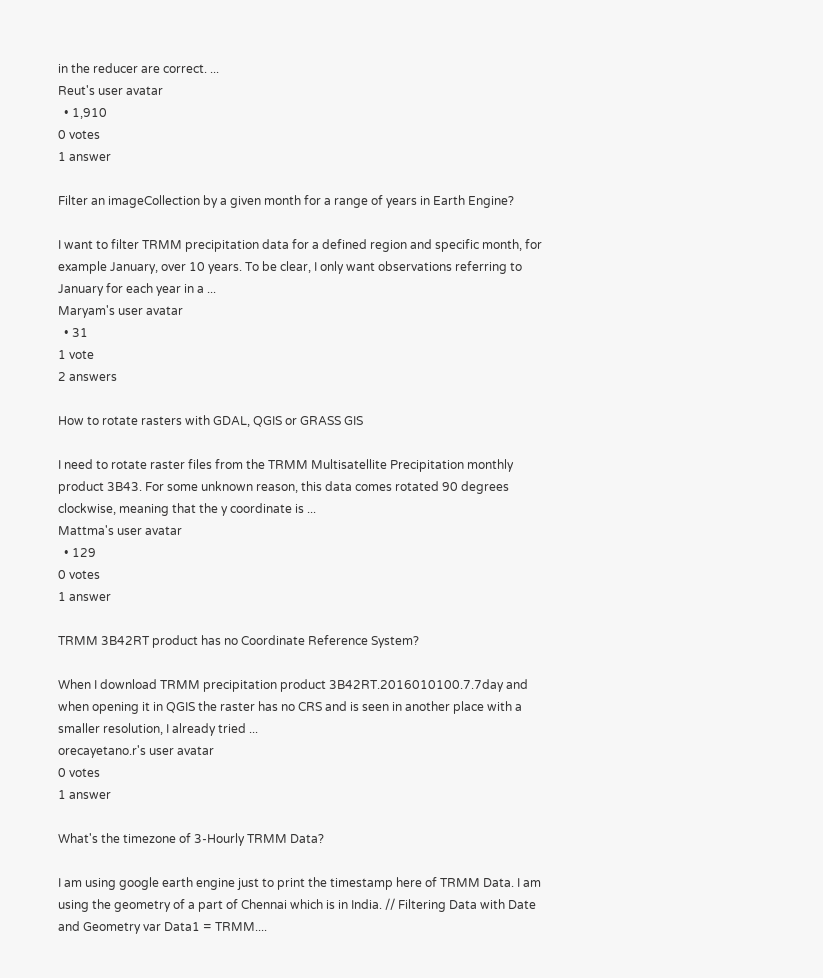in the reducer are correct. ...
Reut's user avatar
  • 1,910
0 votes
1 answer

Filter an imageCollection by a given month for a range of years in Earth Engine?

I want to filter TRMM precipitation data for a defined region and specific month, for example January, over 10 years. To be clear, I only want observations referring to January for each year in a ...
Maryam's user avatar
  • 31
1 vote
2 answers

How to rotate rasters with GDAL, QGIS or GRASS GIS

I need to rotate raster files from the TRMM Multisatellite Precipitation monthly product 3B43. For some unknown reason, this data comes rotated 90 degrees clockwise, meaning that the y coordinate is ...
Mattma's user avatar
  • 129
0 votes
1 answer

TRMM 3B42RT product has no Coordinate Reference System?

When I download TRMM precipitation product 3B42RT.2016010100.7.7day and when opening it in QGIS the raster has no CRS and is seen in another place with a smaller resolution, I already tried ...
orecayetano.r's user avatar
0 votes
1 answer

What's the timezone of 3-Hourly TRMM Data?

I am using google earth engine just to print the timestamp here of TRMM Data. I am using the geometry of a part of Chennai which is in India. // Filtering Data with Date and Geometry var Data1 = TRMM....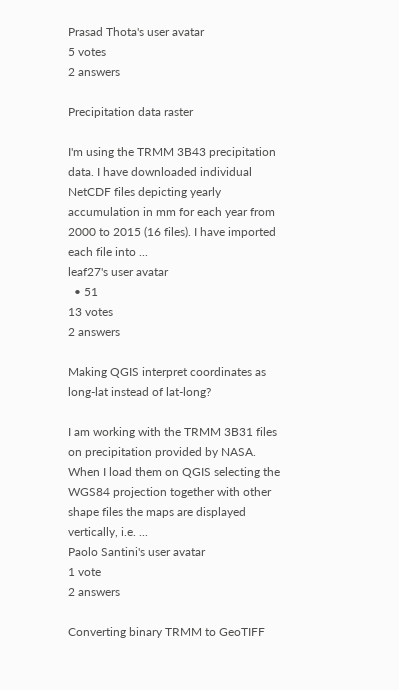Prasad Thota's user avatar
5 votes
2 answers

Precipitation data raster

I'm using the TRMM 3B43 precipitation data. I have downloaded individual NetCDF files depicting yearly accumulation in mm for each year from 2000 to 2015 (16 files). I have imported each file into ...
leaf27's user avatar
  • 51
13 votes
2 answers

Making QGIS interpret coordinates as long-lat instead of lat-long?

I am working with the TRMM 3B31 files on precipitation provided by NASA. When I load them on QGIS selecting the WGS84 projection together with other shape files the maps are displayed vertically, i.e. ...
Paolo Santini's user avatar
1 vote
2 answers

Converting binary TRMM to GeoTIFF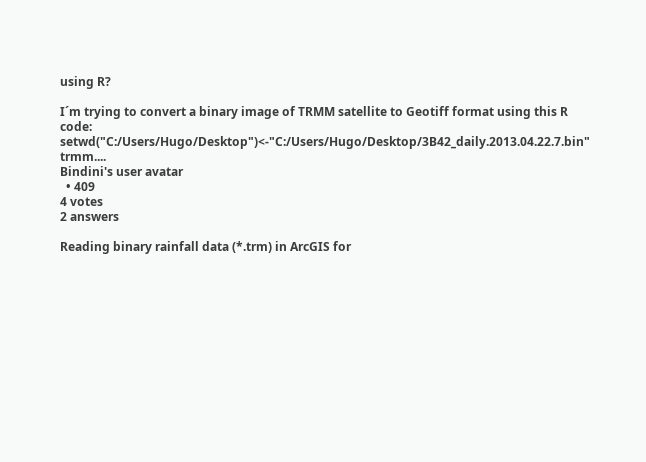using R?

I´m trying to convert a binary image of TRMM satellite to Geotiff format using this R code: setwd("C:/Users/Hugo/Desktop")<-"C:/Users/Hugo/Desktop/3B42_daily.2013.04.22.7.bin" trmm....
Bindini's user avatar
  • 409
4 votes
2 answers

Reading binary rainfall data (*.trm) in ArcGIS for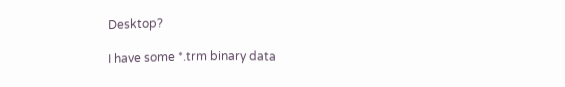Desktop?

I have some *.trm binary data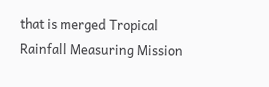that is merged Tropical Rainfall Measuring Mission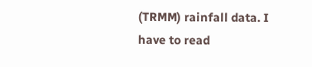(TRMM) rainfall data. I have to read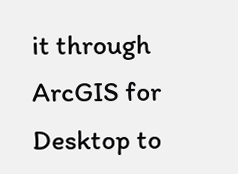it through ArcGIS for Desktop to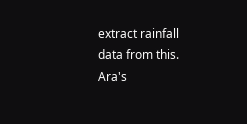extract rainfall data from this.
Ara's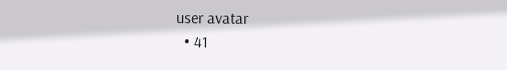user avatar
  • 41